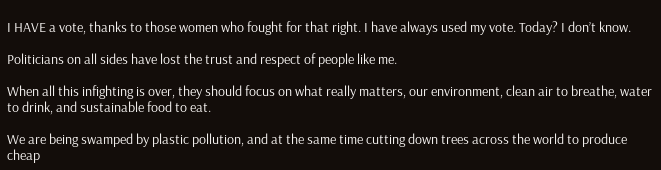I HAVE a vote, thanks to those women who fought for that right. I have always used my vote. Today? I don’t know.

Politicians on all sides have lost the trust and respect of people like me.

When all this infighting is over, they should focus on what really matters, our environment, clean air to breathe, water to drink, and sustainable food to eat.

We are being swamped by plastic pollution, and at the same time cutting down trees across the world to produce cheap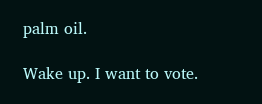palm oil.

Wake up. I want to vote.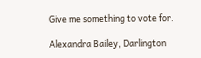Give me something to vote for.

Alexandra Bailey, Darlington